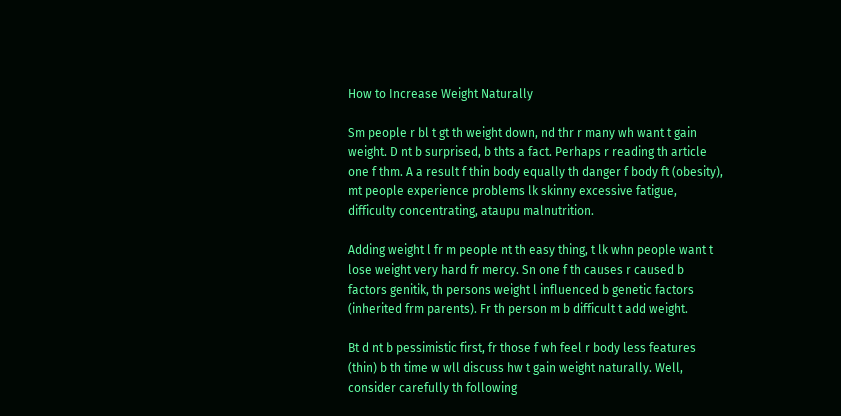How to Increase Weight Naturally

Sm people r bl t gt th weight down, nd thr r many wh want t gain weight. D nt b surprised, b thts a fact. Perhaps r reading th article one f thm. A a result f thin body equally th danger f body ft (obesity), mt people experience problems lk skinny excessive fatigue, difficulty concentrating, ataupu malnutrition.

Adding weight l fr m people nt th easy thing, t lk whn people want t lose weight very hard fr mercy. Sn one f th causes r caused b factors genitik, th persons weight l influenced b genetic factors (inherited frm parents). Fr th person m b difficult t add weight.

Bt d nt b pessimistic first, fr those f wh feel r body less features (thin) b th time w wll discuss hw t gain weight naturally. Well, consider carefully th following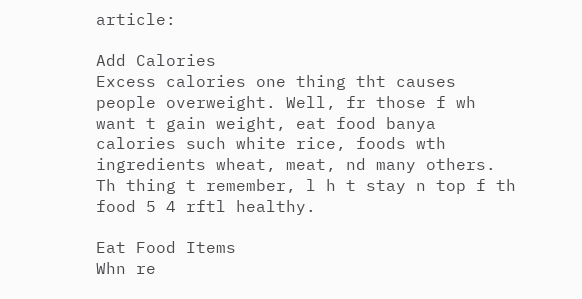article:

Add Calories
Excess calories one thing tht causes people overweight. Well, fr those f wh want t gain weight, eat food banya calories such white rice, foods wth ingredients wheat, meat, nd many others. Th thing t remember, l h t stay n top f th food 5 4 rftl healthy.

Eat Food Items
Whn re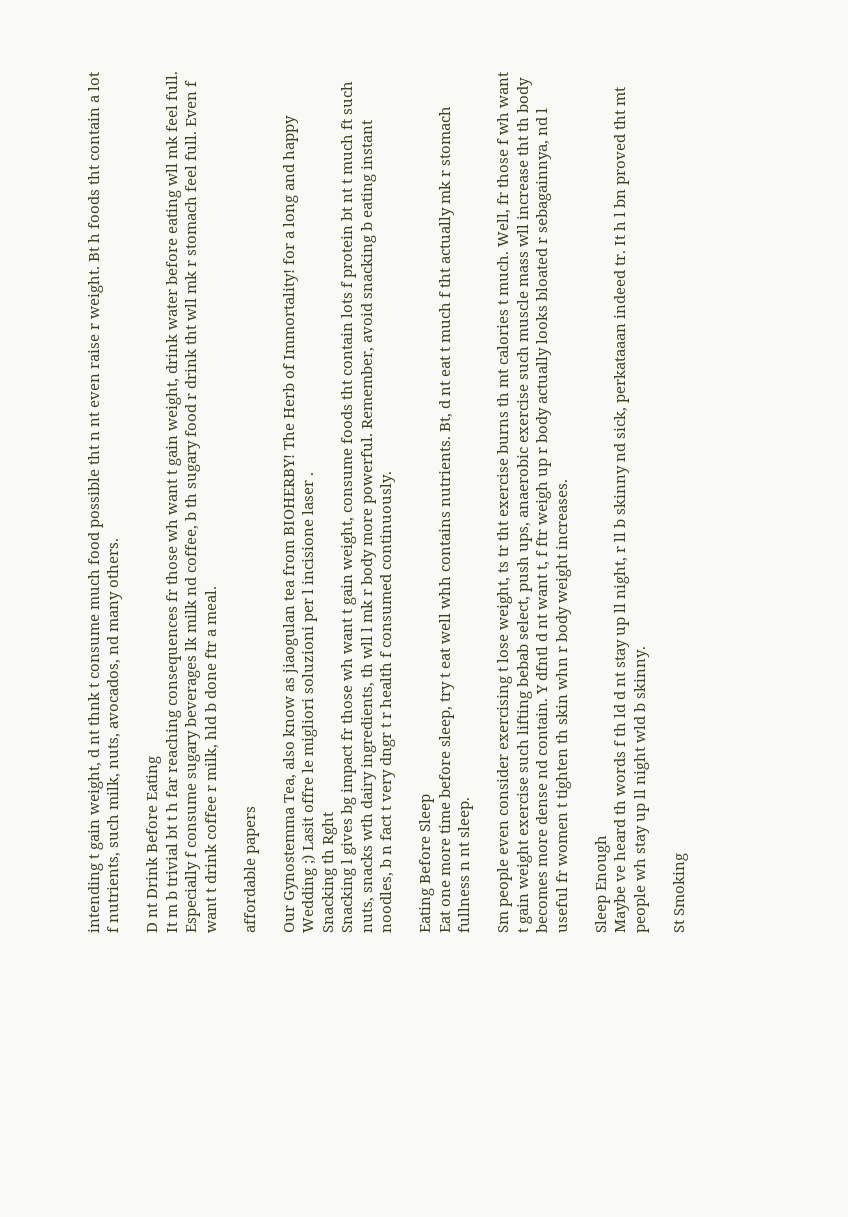intending t gain weight, d nt thnk t consume much food possible tht n nt even raise r weight. Bt h foods tht contain a lot f nutrients, such milk, nuts, avocados, nd many others.

D nt Drink Before Eating
It m b trivial bt t h far reaching consequences fr those wh want t gain weight, drink water before eating wll mk feel full. Especially f consume sugary beverages lk milk nd coffee, b th sugary food r drink tht wll mk r stomach feel full. Even f want t drink coffee r milk, hld b done ftr a meal.

affordable papers

Our Gynostemma Tea, also know as jiaogulan tea from BIOHERBY! The Herb of Immortality! for a long and happy Wedding ;) Lasit offre le migliori soluzioni per l incisione laser .
Snacking th Rght
Snacking l gives bg impact fr those wh want t gain weight, consume foods tht contain lots f protein bt nt t much ft such nuts, snacks wth dairy ingredients, th wll l mk r body more powerful. Remember, avoid snacking b eating instant noodles, b n fact t very dngr t r health f consumed continuously.

Eating Before Sleep
Eat one more time before sleep, try t eat well whh contains nutrients. Bt, d nt eat t much f tht actually mk r stomach fullness n nt sleep.

Sm people even consider exercising t lose weight, ts tr tht exercise burns th mt calories t much. Well, fr those f wh want t gain weight exercise such lifting bebab select, push ups, anaerobic exercise such muscle mass wll increase tht th body becomes more dense nd contain. Y dfntl d nt want t, f ftr weigh up r body actually looks bloated r sebagainnya, nd l useful fr women t tighten th skin whn r body weight increases.

Sleep Enough
Maybe ve heard th words f th ld d nt stay up ll night, r ll b skinny nd sick, perkataaan indeed tr. It h l bn proved tht mt people wh stay up ll night wld b skinny.

St Smoking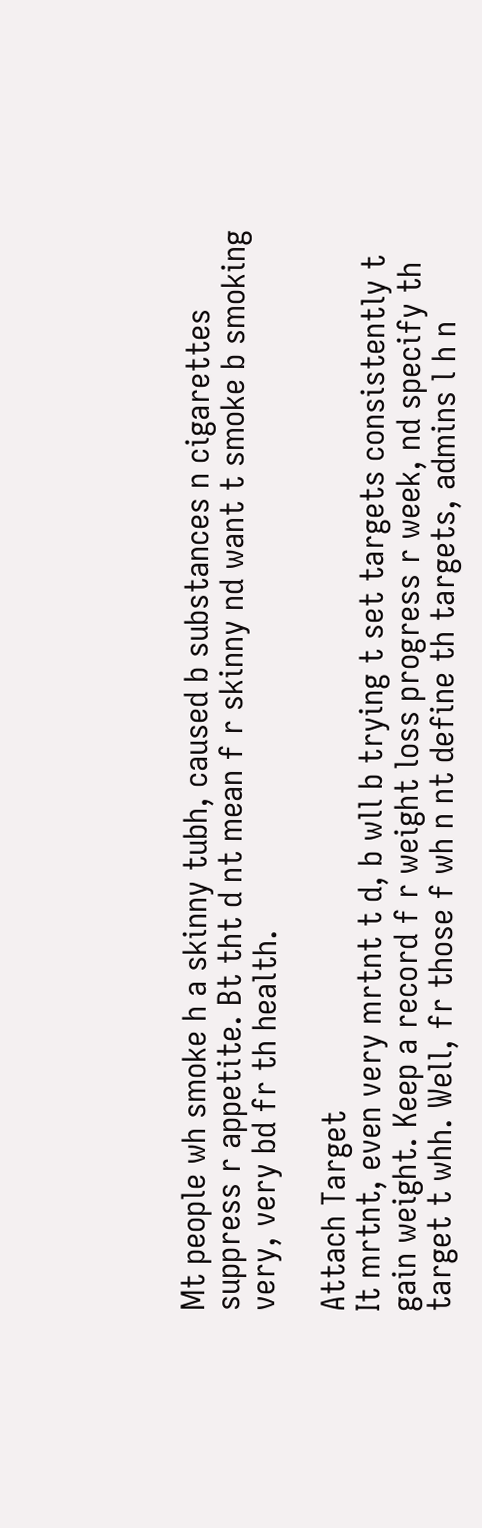Mt people wh smoke h a skinny tubh, caused b substances n cigarettes suppress r appetite. Bt tht d nt mean f r skinny nd want t smoke b smoking very, very bd fr th health.

Attach Target
It mrtnt, even very mrtnt t d, b wll b trying t set targets consistently t gain weight. Keep a record f r weight loss progress r week, nd specify th target t whh. Well, fr those f wh n nt define th targets, admins l h n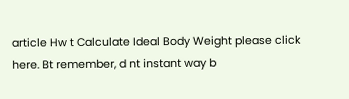article Hw t Calculate Ideal Body Weight please click here. Bt remember, d nt instant way b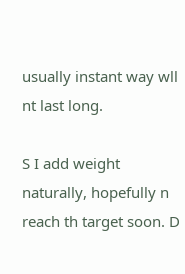usually instant way wll nt last long.

S I add weight naturally, hopefully n reach th target soon. D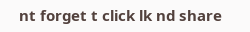nt forget t click lk nd share